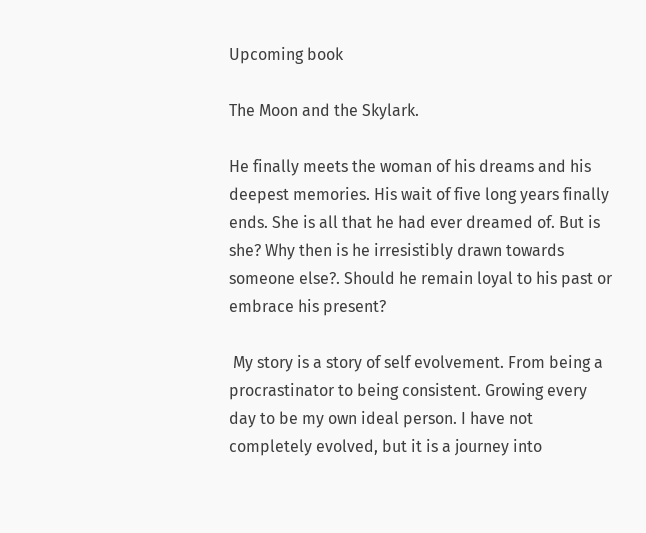Upcoming book

The Moon and the Skylark.

He finally meets the woman of his dreams and his deepest memories. His wait of five long years finally ends. She is all that he had ever dreamed of. But is she? Why then is he irresistibly drawn towards someone else?. Should he remain loyal to his past or embrace his present?

 My story is a story of self evolvement. From being a procrastinator to being consistent. Growing every day to be my own ideal person. I have not completely evolved, but it is a journey into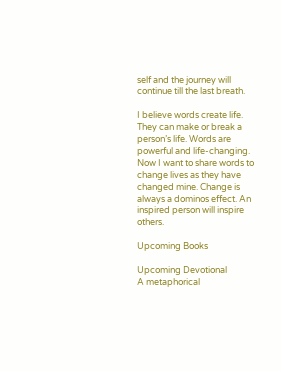self and the journey will continue till the last breath.

I believe words create life. They can make or break a person’s life. Words are powerful and life-changing. Now I want to share words to change lives as they have changed mine. Change is always a dominos effect. An inspired person will inspire others.

Upcoming Books

Upcoming Devotional
A metaphorical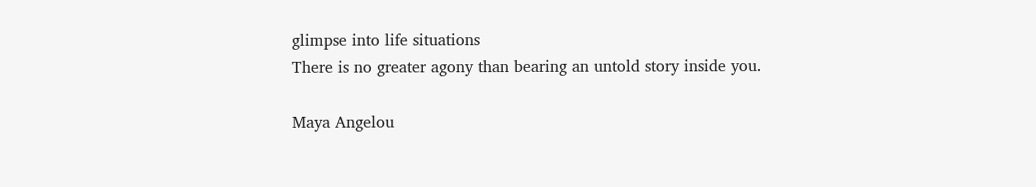glimpse into life situations
There is no greater agony than bearing an untold story inside you.

Maya Angelou